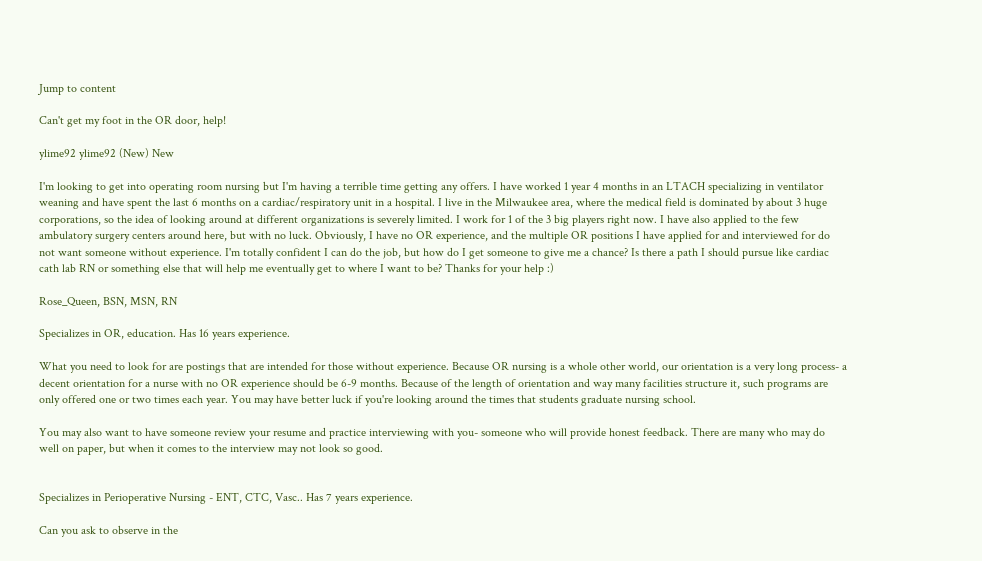Jump to content

Can't get my foot in the OR door, help!

ylime92 ylime92 (New) New

I'm looking to get into operating room nursing but I'm having a terrible time getting any offers. I have worked 1 year 4 months in an LTACH specializing in ventilator weaning and have spent the last 6 months on a cardiac/respiratory unit in a hospital. I live in the Milwaukee area, where the medical field is dominated by about 3 huge corporations, so the idea of looking around at different organizations is severely limited. I work for 1 of the 3 big players right now. I have also applied to the few ambulatory surgery centers around here, but with no luck. Obviously, I have no OR experience, and the multiple OR positions I have applied for and interviewed for do not want someone without experience. I'm totally confident I can do the job, but how do I get someone to give me a chance? Is there a path I should pursue like cardiac cath lab RN or something else that will help me eventually get to where I want to be? Thanks for your help :)

Rose_Queen, BSN, MSN, RN

Specializes in OR, education. Has 16 years experience.

What you need to look for are postings that are intended for those without experience. Because OR nursing is a whole other world, our orientation is a very long process- a decent orientation for a nurse with no OR experience should be 6-9 months. Because of the length of orientation and way many facilities structure it, such programs are only offered one or two times each year. You may have better luck if you're looking around the times that students graduate nursing school.

You may also want to have someone review your resume and practice interviewing with you- someone who will provide honest feedback. There are many who may do well on paper, but when it comes to the interview may not look so good.


Specializes in Perioperative Nursing - ENT, CTC, Vasc.. Has 7 years experience.

Can you ask to observe in the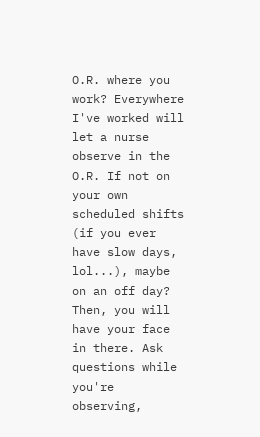O.R. where you work? Everywhere I've worked will let a nurse observe in the O.R. If not on your own scheduled shifts (if you ever have slow days, lol...), maybe on an off day? Then, you will have your face in there. Ask questions while you're observing,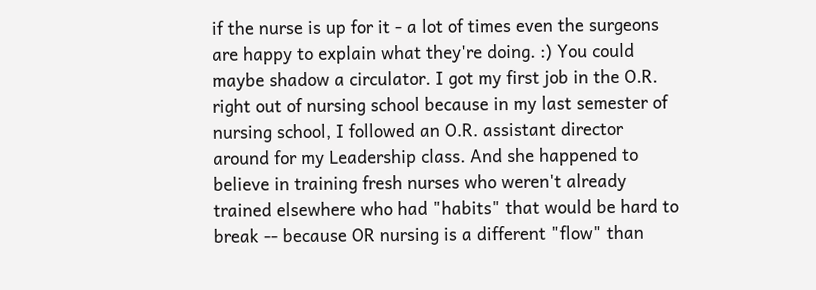if the nurse is up for it - a lot of times even the surgeons are happy to explain what they're doing. :) You could maybe shadow a circulator. I got my first job in the O.R. right out of nursing school because in my last semester of nursing school, I followed an O.R. assistant director around for my Leadership class. And she happened to believe in training fresh nurses who weren't already trained elsewhere who had "habits" that would be hard to break -- because OR nursing is a different "flow" than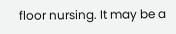floor nursing. It may be a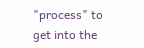"process" to get into the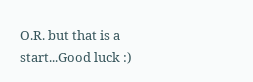O.R. but that is a start...Good luck :)